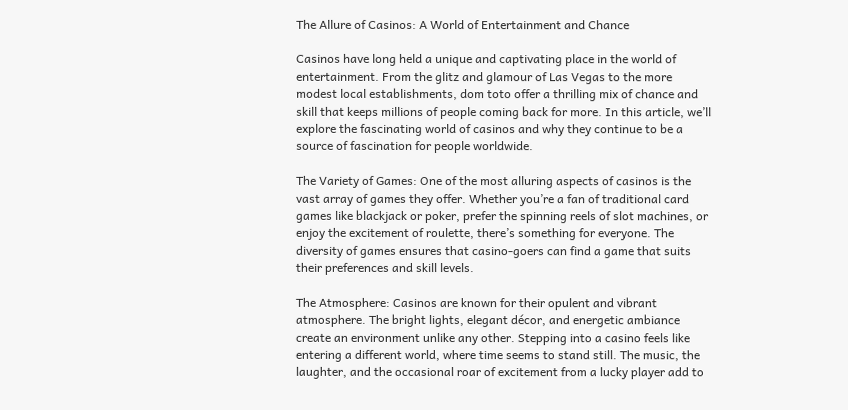The Allure of Casinos: A World of Entertainment and Chance

Casinos have long held a unique and captivating place in the world of entertainment. From the glitz and glamour of Las Vegas to the more modest local establishments, dom toto offer a thrilling mix of chance and skill that keeps millions of people coming back for more. In this article, we’ll explore the fascinating world of casinos and why they continue to be a source of fascination for people worldwide.

The Variety of Games: One of the most alluring aspects of casinos is the vast array of games they offer. Whether you’re a fan of traditional card games like blackjack or poker, prefer the spinning reels of slot machines, or enjoy the excitement of roulette, there’s something for everyone. The diversity of games ensures that casino-goers can find a game that suits their preferences and skill levels.

The Atmosphere: Casinos are known for their opulent and vibrant atmosphere. The bright lights, elegant décor, and energetic ambiance create an environment unlike any other. Stepping into a casino feels like entering a different world, where time seems to stand still. The music, the laughter, and the occasional roar of excitement from a lucky player add to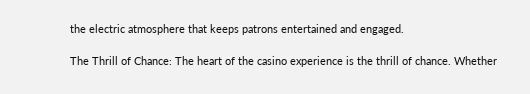the electric atmosphere that keeps patrons entertained and engaged.

The Thrill of Chance: The heart of the casino experience is the thrill of chance. Whether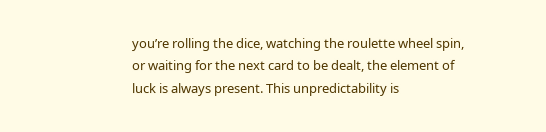you’re rolling the dice, watching the roulette wheel spin, or waiting for the next card to be dealt, the element of luck is always present. This unpredictability is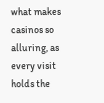what makes casinos so alluring, as every visit holds the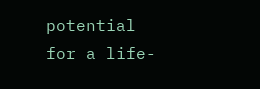potential for a life-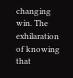changing win. The exhilaration of knowing that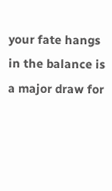your fate hangs in the balance is a major draw for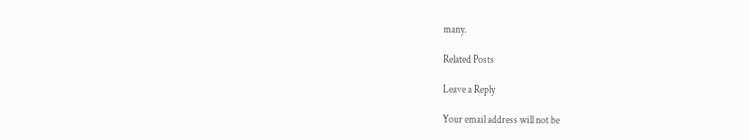many.

Related Posts

Leave a Reply

Your email address will not be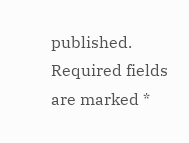published. Required fields are marked *